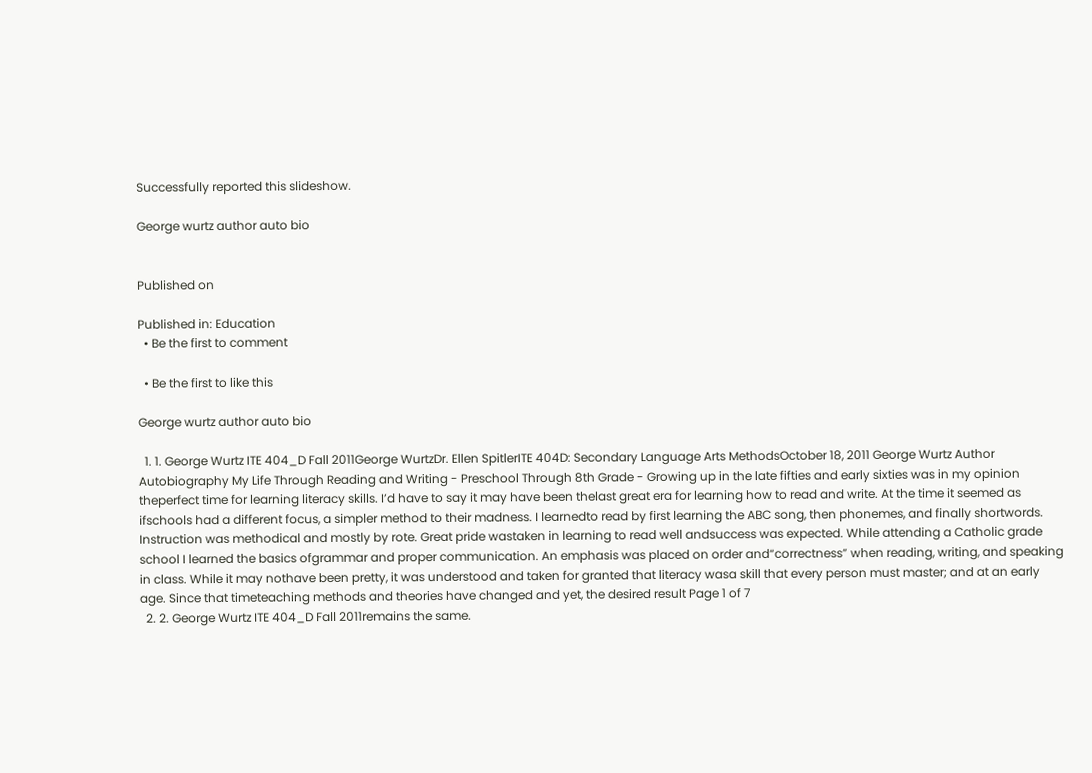Successfully reported this slideshow.

George wurtz author auto bio


Published on

Published in: Education
  • Be the first to comment

  • Be the first to like this

George wurtz author auto bio

  1. 1. George Wurtz ITE 404_D Fall 2011George WurtzDr. Ellen SpitlerITE 404D: Secondary Language Arts MethodsOctober 18, 2011 George Wurtz Author Autobiography My Life Through Reading and Writing - Preschool Through 8th Grade - Growing up in the late fifties and early sixties was in my opinion theperfect time for learning literacy skills. I’d have to say it may have been thelast great era for learning how to read and write. At the time it seemed as ifschools had a different focus, a simpler method to their madness. I learnedto read by first learning the ABC song, then phonemes, and finally shortwords. Instruction was methodical and mostly by rote. Great pride wastaken in learning to read well andsuccess was expected. While attending a Catholic grade school I learned the basics ofgrammar and proper communication. An emphasis was placed on order and“correctness” when reading, writing, and speaking in class. While it may nothave been pretty, it was understood and taken for granted that literacy wasa skill that every person must master; and at an early age. Since that timeteaching methods and theories have changed and yet, the desired result Page 1 of 7
  2. 2. George Wurtz ITE 404_D Fall 2011remains the same.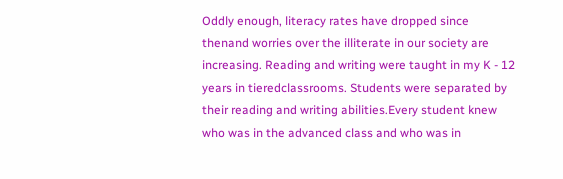Oddly enough, literacy rates have dropped since thenand worries over the illiterate in our society are increasing. Reading and writing were taught in my K - 12 years in tieredclassrooms. Students were separated by their reading and writing abilities.Every student knew who was in the advanced class and who was in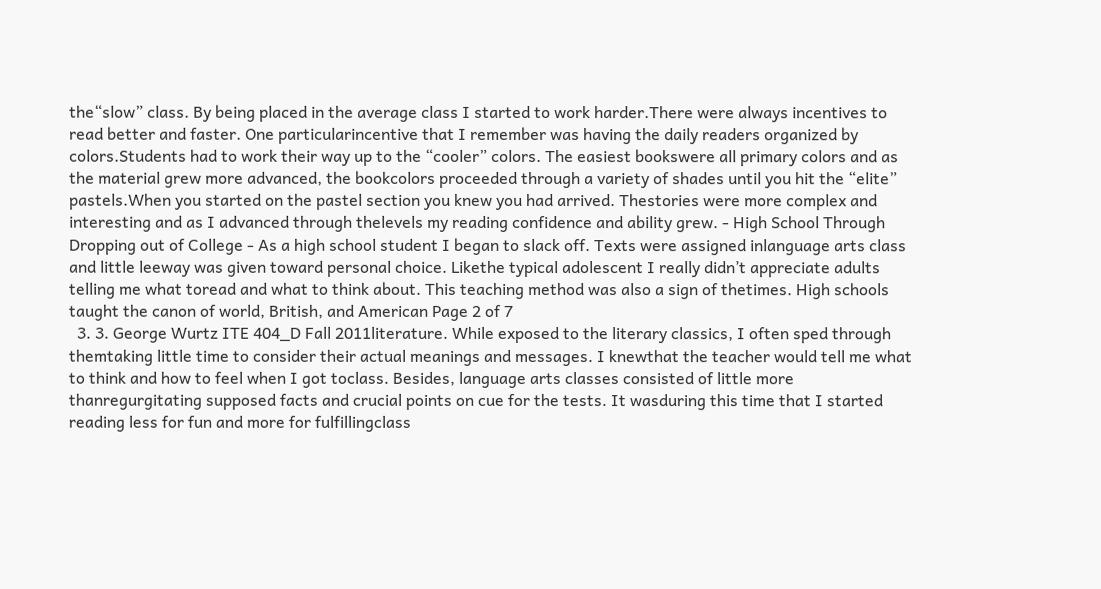the“slow” class. By being placed in the average class I started to work harder.There were always incentives to read better and faster. One particularincentive that I remember was having the daily readers organized by colors.Students had to work their way up to the “cooler” colors. The easiest bookswere all primary colors and as the material grew more advanced, the bookcolors proceeded through a variety of shades until you hit the “elite” pastels.When you started on the pastel section you knew you had arrived. Thestories were more complex and interesting and as I advanced through thelevels my reading confidence and ability grew. - High School Through Dropping out of College - As a high school student I began to slack off. Texts were assigned inlanguage arts class and little leeway was given toward personal choice. Likethe typical adolescent I really didn’t appreciate adults telling me what toread and what to think about. This teaching method was also a sign of thetimes. High schools taught the canon of world, British, and American Page 2 of 7
  3. 3. George Wurtz ITE 404_D Fall 2011literature. While exposed to the literary classics, I often sped through themtaking little time to consider their actual meanings and messages. I knewthat the teacher would tell me what to think and how to feel when I got toclass. Besides, language arts classes consisted of little more thanregurgitating supposed facts and crucial points on cue for the tests. It wasduring this time that I started reading less for fun and more for fulfillingclass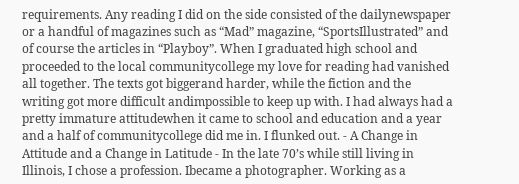requirements. Any reading I did on the side consisted of the dailynewspaper or a handful of magazines such as “Mad” magazine, “SportsIllustrated” and of course the articles in “Playboy”. When I graduated high school and proceeded to the local communitycollege my love for reading had vanished all together. The texts got biggerand harder, while the fiction and the writing got more difficult andimpossible to keep up with. I had always had a pretty immature attitudewhen it came to school and education and a year and a half of communitycollege did me in. I flunked out. - A Change in Attitude and a Change in Latitude - In the late 70’s while still living in Illinois, I chose a profession. Ibecame a photographer. Working as a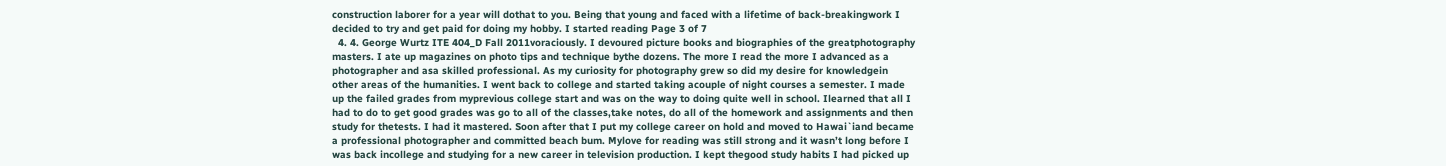construction laborer for a year will dothat to you. Being that young and faced with a lifetime of back-breakingwork I decided to try and get paid for doing my hobby. I started reading Page 3 of 7
  4. 4. George Wurtz ITE 404_D Fall 2011voraciously. I devoured picture books and biographies of the greatphotography masters. I ate up magazines on photo tips and technique bythe dozens. The more I read the more I advanced as a photographer and asa skilled professional. As my curiosity for photography grew so did my desire for knowledgein other areas of the humanities. I went back to college and started taking acouple of night courses a semester. I made up the failed grades from myprevious college start and was on the way to doing quite well in school. Ilearned that all I had to do to get good grades was go to all of the classes,take notes, do all of the homework and assignments and then study for thetests. I had it mastered. Soon after that I put my college career on hold and moved to Hawai`iand became a professional photographer and committed beach bum. Mylove for reading was still strong and it wasn’t long before I was back incollege and studying for a new career in television production. I kept thegood study habits I had picked up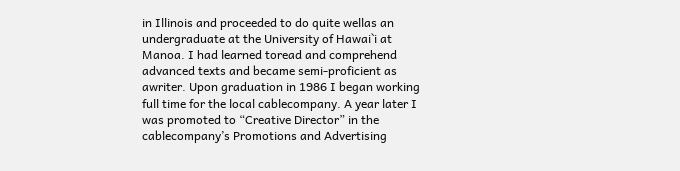in Illinois and proceeded to do quite wellas an undergraduate at the University of Hawai`i at Manoa. I had learned toread and comprehend advanced texts and became semi-proficient as awriter. Upon graduation in 1986 I began working full time for the local cablecompany. A year later I was promoted to “Creative Director” in the cablecompany’s Promotions and Advertising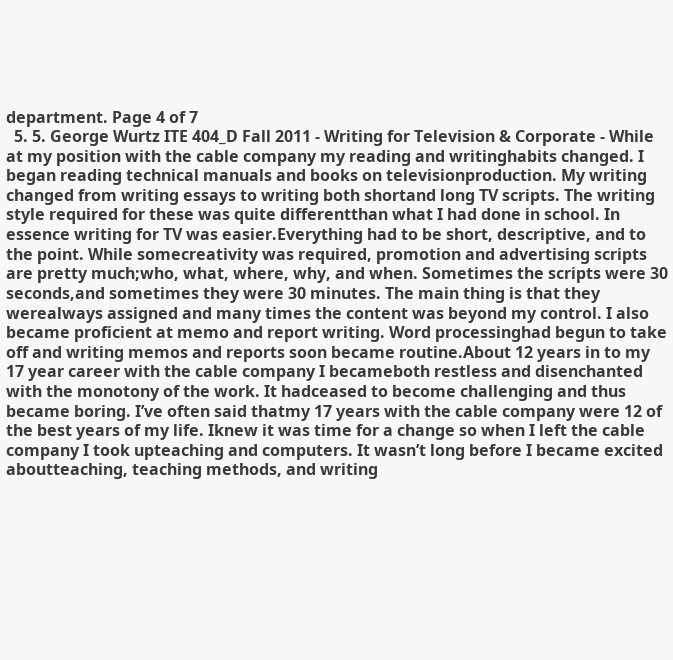department. Page 4 of 7
  5. 5. George Wurtz ITE 404_D Fall 2011 - Writing for Television & Corporate - While at my position with the cable company my reading and writinghabits changed. I began reading technical manuals and books on televisionproduction. My writing changed from writing essays to writing both shortand long TV scripts. The writing style required for these was quite differentthan what I had done in school. In essence writing for TV was easier.Everything had to be short, descriptive, and to the point. While somecreativity was required, promotion and advertising scripts are pretty much;who, what, where, why, and when. Sometimes the scripts were 30 seconds,and sometimes they were 30 minutes. The main thing is that they werealways assigned and many times the content was beyond my control. I also became proficient at memo and report writing. Word processinghad begun to take off and writing memos and reports soon became routine.About 12 years in to my 17 year career with the cable company I becameboth restless and disenchanted with the monotony of the work. It hadceased to become challenging and thus became boring. I’ve often said thatmy 17 years with the cable company were 12 of the best years of my life. Iknew it was time for a change so when I left the cable company I took upteaching and computers. It wasn’t long before I became excited aboutteaching, teaching methods, and writing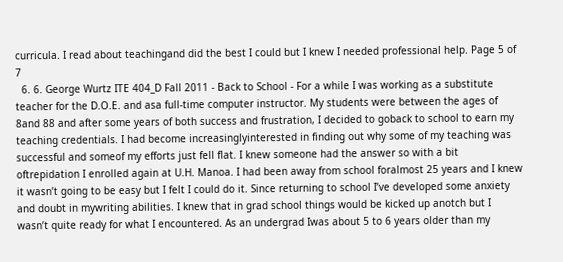curricula. I read about teachingand did the best I could but I knew I needed professional help. Page 5 of 7
  6. 6. George Wurtz ITE 404_D Fall 2011 - Back to School - For a while I was working as a substitute teacher for the D.O.E. and asa full-time computer instructor. My students were between the ages of 8and 88 and after some years of both success and frustration, I decided to goback to school to earn my teaching credentials. I had become increasinglyinterested in finding out why some of my teaching was successful and someof my efforts just fell flat. I knew someone had the answer so with a bit oftrepidation I enrolled again at U.H. Manoa. I had been away from school foralmost 25 years and I knew it wasn’t going to be easy but I felt I could do it. Since returning to school I’ve developed some anxiety and doubt in mywriting abilities. I knew that in grad school things would be kicked up anotch but I wasn’t quite ready for what I encountered. As an undergrad Iwas about 5 to 6 years older than my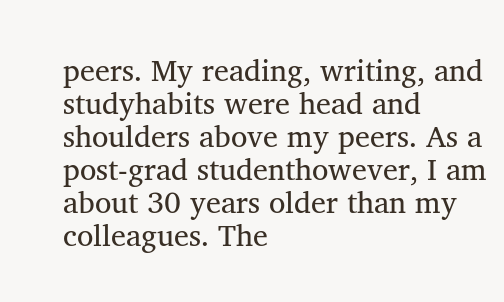peers. My reading, writing, and studyhabits were head and shoulders above my peers. As a post-grad studenthowever, I am about 30 years older than my colleagues. The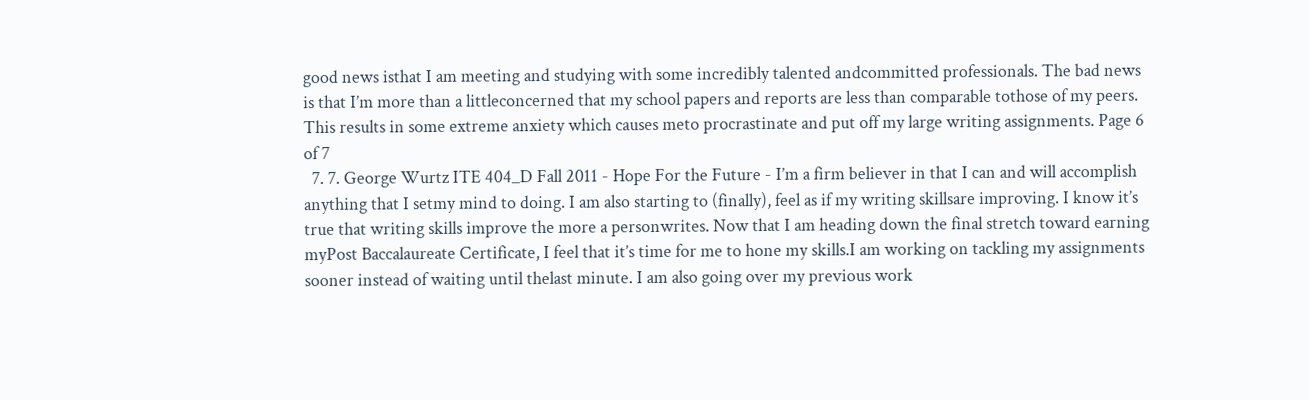good news isthat I am meeting and studying with some incredibly talented andcommitted professionals. The bad news is that I’m more than a littleconcerned that my school papers and reports are less than comparable tothose of my peers. This results in some extreme anxiety which causes meto procrastinate and put off my large writing assignments. Page 6 of 7
  7. 7. George Wurtz ITE 404_D Fall 2011 - Hope For the Future - I’m a firm believer in that I can and will accomplish anything that I setmy mind to doing. I am also starting to (finally), feel as if my writing skillsare improving. I know it’s true that writing skills improve the more a personwrites. Now that I am heading down the final stretch toward earning myPost Baccalaureate Certificate, I feel that it’s time for me to hone my skills.I am working on tackling my assignments sooner instead of waiting until thelast minute. I am also going over my previous work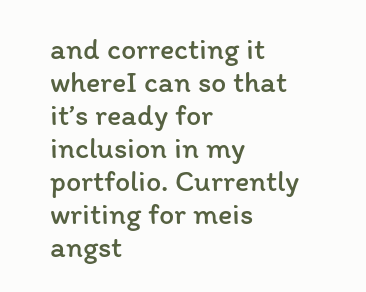and correcting it whereI can so that it’s ready for inclusion in my portfolio. Currently writing for meis angst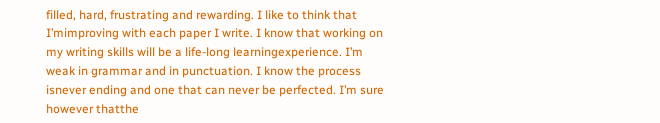filled, hard, frustrating and rewarding. I like to think that I’mimproving with each paper I write. I know that working on my writing skills will be a life-long learningexperience. I’m weak in grammar and in punctuation. I know the process isnever ending and one that can never be perfected. I’m sure however thatthe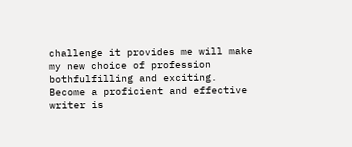challenge it provides me will make my new choice of profession bothfulfilling and exciting. Become a proficient and effective writer is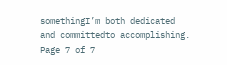somethingI’m both dedicated and committedto accomplishing. Page 7 of 7